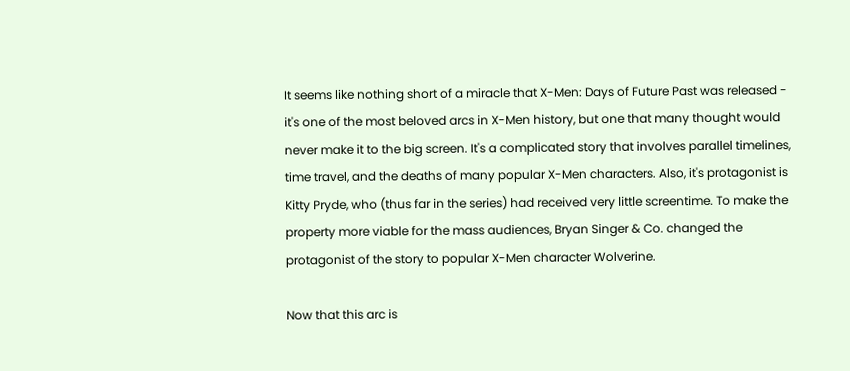It seems like nothing short of a miracle that X-Men: Days of Future Past was released - it's one of the most beloved arcs in X-Men history, but one that many thought would never make it to the big screen. It's a complicated story that involves parallel timelines, time travel, and the deaths of many popular X-Men characters. Also, it's protagonist is Kitty Pryde, who (thus far in the series) had received very little screentime. To make the property more viable for the mass audiences, Bryan Singer & Co. changed the protagonist of the story to popular X-Men character Wolverine.

Now that this arc is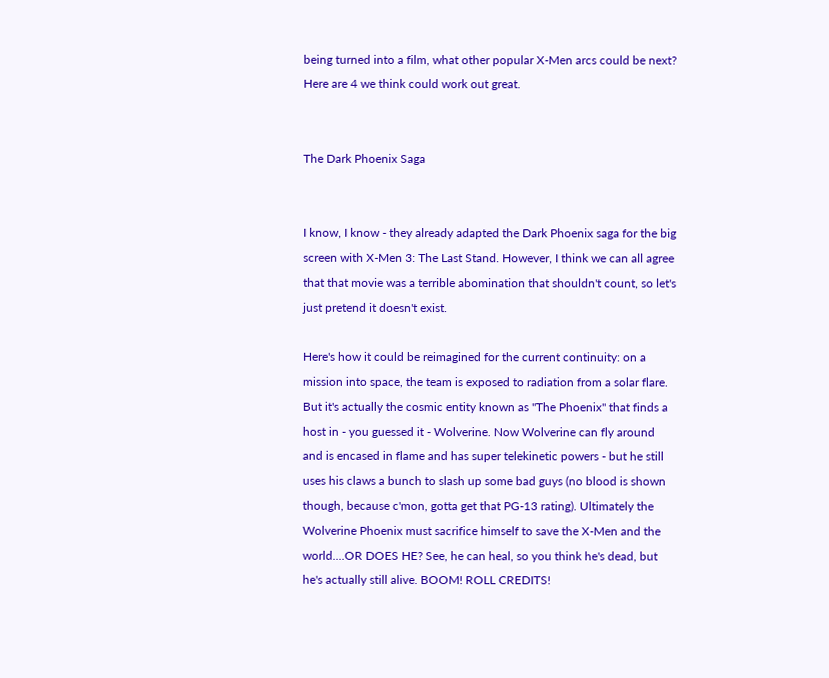being turned into a film, what other popular X-Men arcs could be next? Here are 4 we think could work out great.


The Dark Phoenix Saga


I know, I know - they already adapted the Dark Phoenix saga for the big screen with X-Men 3: The Last Stand. However, I think we can all agree that that movie was a terrible abomination that shouldn't count, so let's just pretend it doesn't exist.

Here's how it could be reimagined for the current continuity: on a mission into space, the team is exposed to radiation from a solar flare. But it's actually the cosmic entity known as "The Phoenix" that finds a host in - you guessed it - Wolverine. Now Wolverine can fly around and is encased in flame and has super telekinetic powers - but he still uses his claws a bunch to slash up some bad guys (no blood is shown though, because c'mon, gotta get that PG-13 rating). Ultimately the Wolverine Phoenix must sacrifice himself to save the X-Men and the world....OR DOES HE? See, he can heal, so you think he's dead, but he's actually still alive. BOOM! ROLL CREDITS!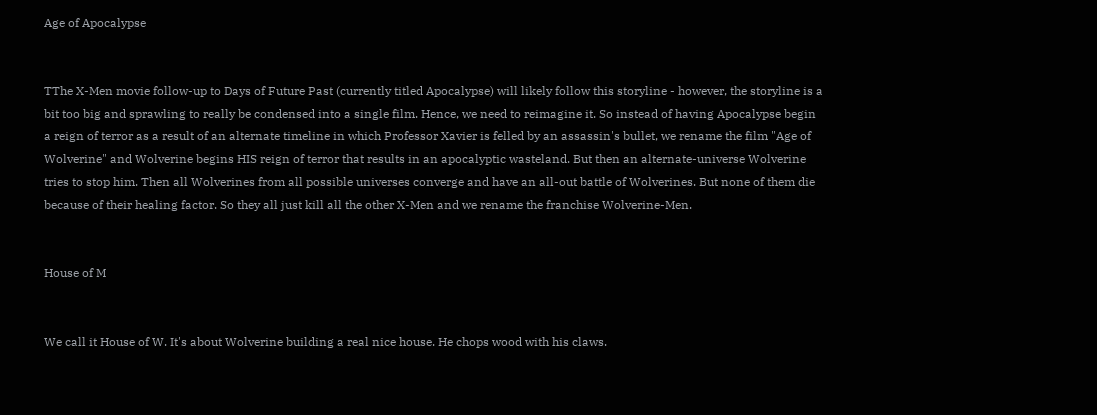Age of Apocalypse


TThe X-Men movie follow-up to Days of Future Past (currently titled Apocalypse) will likely follow this storyline - however, the storyline is a bit too big and sprawling to really be condensed into a single film. Hence, we need to reimagine it. So instead of having Apocalypse begin a reign of terror as a result of an alternate timeline in which Professor Xavier is felled by an assassin's bullet, we rename the film "Age of Wolverine" and Wolverine begins HIS reign of terror that results in an apocalyptic wasteland. But then an alternate-universe Wolverine tries to stop him. Then all Wolverines from all possible universes converge and have an all-out battle of Wolverines. But none of them die because of their healing factor. So they all just kill all the other X-Men and we rename the franchise Wolverine-Men.


House of M


We call it House of W. It's about Wolverine building a real nice house. He chops wood with his claws.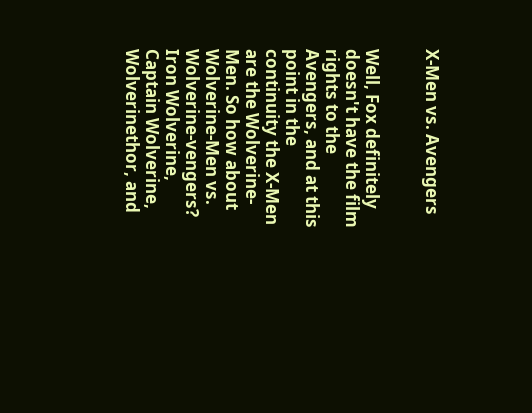X-Men vs. Avengers


Well, Fox definitely doesn't have the film rights to the Avengers, and at this point in the continuity the X-Men are the Wolverine-Men. So how about Wolverine-Men vs. Wolverine-vengers? Iron Wolverine, Captain Wolverine, Wolverinethor, and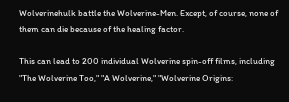Wolverinehulk battle the Wolverine-Men. Except, of course, none of them can die because of the healing factor.

This can lead to 200 individual Wolverine spin-off films, including "The Wolverine Too," "A Wolverine," "Wolverine Origins: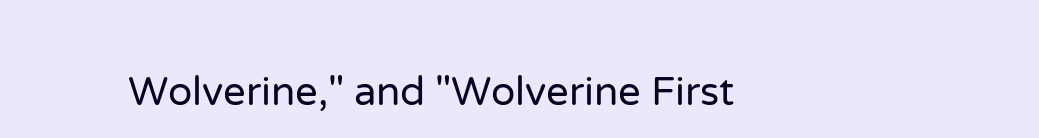Wolverine," and "Wolverine First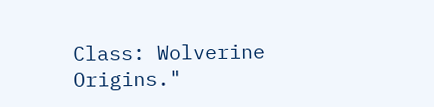Class: Wolverine Origins."